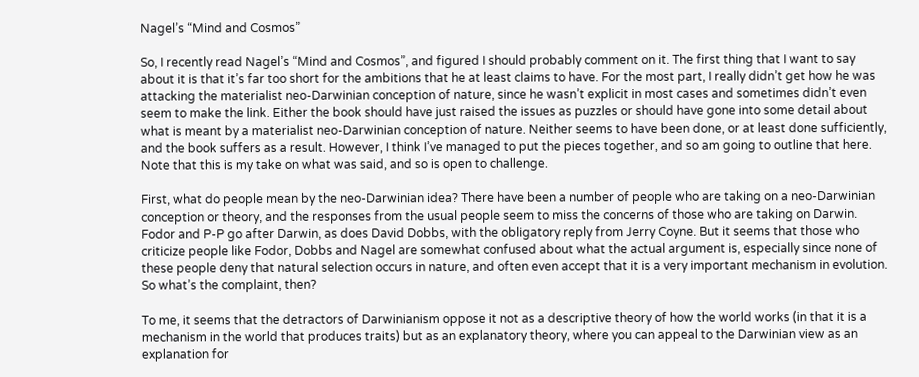Nagel’s “Mind and Cosmos”

So, I recently read Nagel’s “Mind and Cosmos”, and figured I should probably comment on it. The first thing that I want to say about it is that it’s far too short for the ambitions that he at least claims to have. For the most part, I really didn’t get how he was attacking the materialist neo-Darwinian conception of nature, since he wasn’t explicit in most cases and sometimes didn’t even seem to make the link. Either the book should have just raised the issues as puzzles or should have gone into some detail about what is meant by a materialist neo-Darwinian conception of nature. Neither seems to have been done, or at least done sufficiently, and the book suffers as a result. However, I think I’ve managed to put the pieces together, and so am going to outline that here. Note that this is my take on what was said, and so is open to challenge.

First, what do people mean by the neo-Darwinian idea? There have been a number of people who are taking on a neo-Darwinian conception or theory, and the responses from the usual people seem to miss the concerns of those who are taking on Darwin. Fodor and P-P go after Darwin, as does David Dobbs, with the obligatory reply from Jerry Coyne. But it seems that those who criticize people like Fodor, Dobbs and Nagel are somewhat confused about what the actual argument is, especially since none of these people deny that natural selection occurs in nature, and often even accept that it is a very important mechanism in evolution. So what’s the complaint, then?

To me, it seems that the detractors of Darwinianism oppose it not as a descriptive theory of how the world works (in that it is a mechanism in the world that produces traits) but as an explanatory theory, where you can appeal to the Darwinian view as an explanation for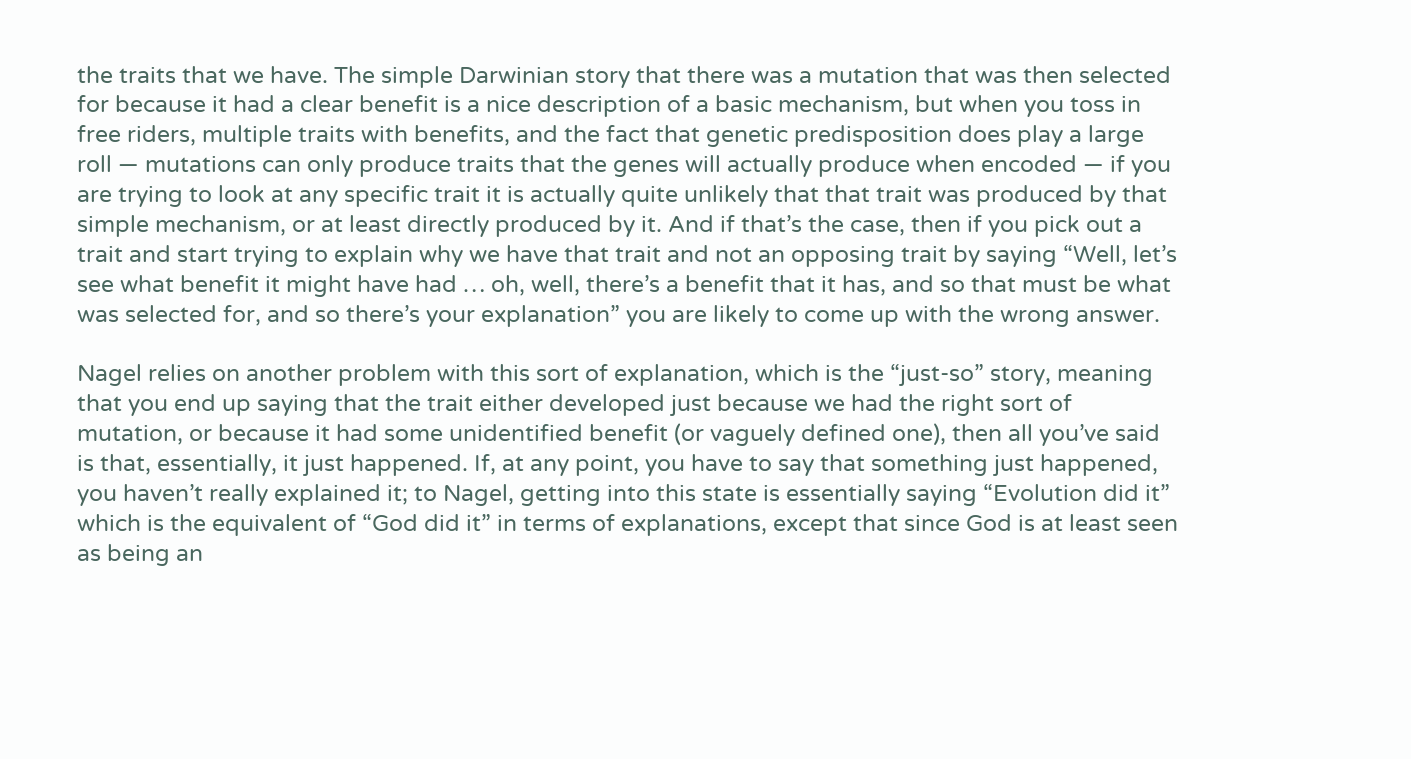the traits that we have. The simple Darwinian story that there was a mutation that was then selected for because it had a clear benefit is a nice description of a basic mechanism, but when you toss in free riders, multiple traits with benefits, and the fact that genetic predisposition does play a large roll — mutations can only produce traits that the genes will actually produce when encoded — if you are trying to look at any specific trait it is actually quite unlikely that that trait was produced by that simple mechanism, or at least directly produced by it. And if that’s the case, then if you pick out a trait and start trying to explain why we have that trait and not an opposing trait by saying “Well, let’s see what benefit it might have had … oh, well, there’s a benefit that it has, and so that must be what was selected for, and so there’s your explanation” you are likely to come up with the wrong answer.

Nagel relies on another problem with this sort of explanation, which is the “just-so” story, meaning that you end up saying that the trait either developed just because we had the right sort of mutation, or because it had some unidentified benefit (or vaguely defined one), then all you’ve said is that, essentially, it just happened. If, at any point, you have to say that something just happened, you haven’t really explained it; to Nagel, getting into this state is essentially saying “Evolution did it” which is the equivalent of “God did it” in terms of explanations, except that since God is at least seen as being an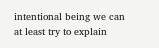intentional being we can at least try to explain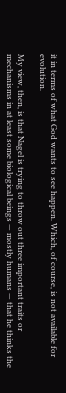it in terms of what God wants to see happen. Which, of course, is not available for evolution.

My view, then, is that Nagel is trying to throw out three important traits or mechanisms in at least some biological beings — mostly humans — that he thinks the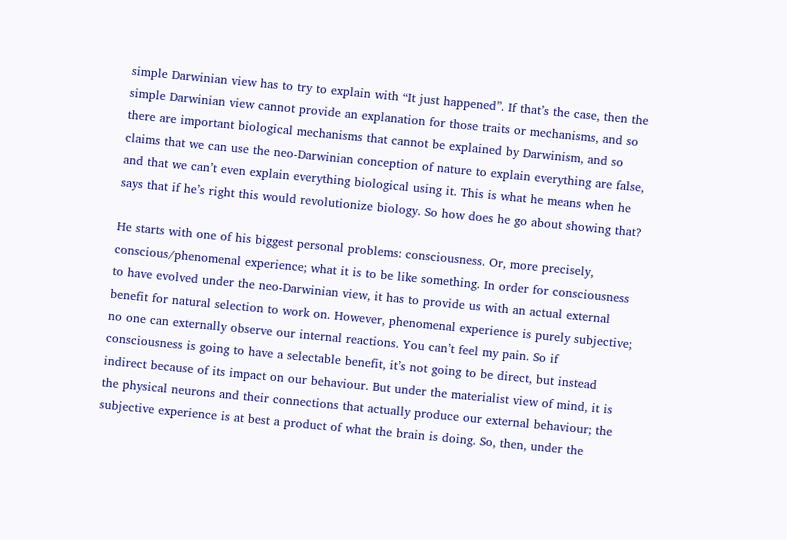simple Darwinian view has to try to explain with “It just happened”. If that’s the case, then the simple Darwinian view cannot provide an explanation for those traits or mechanisms, and so there are important biological mechanisms that cannot be explained by Darwinism, and so claims that we can use the neo-Darwinian conception of nature to explain everything are false, and that we can’t even explain everything biological using it. This is what he means when he says that if he’s right this would revolutionize biology. So how does he go about showing that?

He starts with one of his biggest personal problems: consciousness. Or, more precisely, conscious/phenomenal experience; what it is to be like something. In order for consciousness to have evolved under the neo-Darwinian view, it has to provide us with an actual external benefit for natural selection to work on. However, phenomenal experience is purely subjective; no one can externally observe our internal reactions. You can’t feel my pain. So if consciousness is going to have a selectable benefit, it’s not going to be direct, but instead indirect because of its impact on our behaviour. But under the materialist view of mind, it is the physical neurons and their connections that actually produce our external behaviour; the subjective experience is at best a product of what the brain is doing. So, then, under the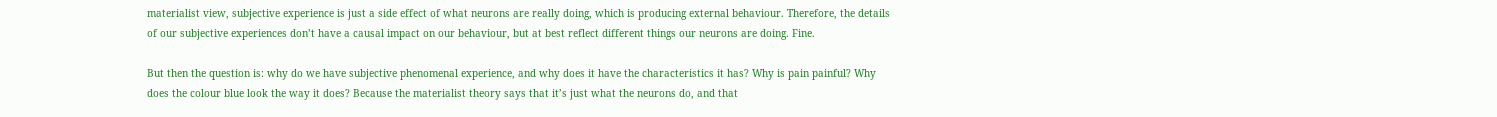materialist view, subjective experience is just a side effect of what neurons are really doing, which is producing external behaviour. Therefore, the details of our subjective experiences don’t have a causal impact on our behaviour, but at best reflect different things our neurons are doing. Fine.

But then the question is: why do we have subjective phenomenal experience, and why does it have the characteristics it has? Why is pain painful? Why does the colour blue look the way it does? Because the materialist theory says that it’s just what the neurons do, and that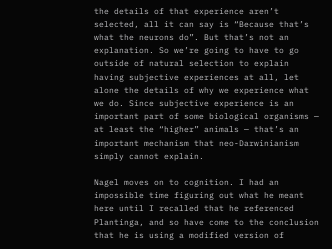the details of that experience aren’t selected, all it can say is “Because that’s what the neurons do”. But that’s not an explanation. So we’re going to have to go outside of natural selection to explain having subjective experiences at all, let alone the details of why we experience what we do. Since subjective experience is an important part of some biological organisms — at least the “higher” animals — that’s an important mechanism that neo-Darwinianism simply cannot explain.

Nagel moves on to cognition. I had an impossible time figuring out what he meant here until I recalled that he referenced Plantinga, and so have come to the conclusion that he is using a modified version of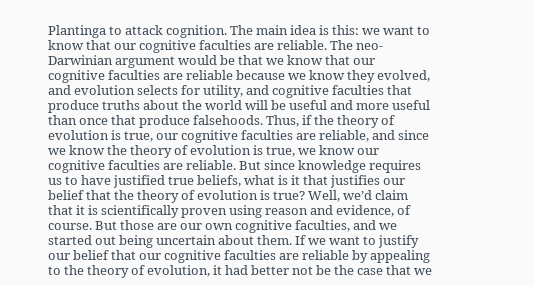Plantinga to attack cognition. The main idea is this: we want to know that our cognitive faculties are reliable. The neo-Darwinian argument would be that we know that our cognitive faculties are reliable because we know they evolved, and evolution selects for utility, and cognitive faculties that produce truths about the world will be useful and more useful than once that produce falsehoods. Thus, if the theory of evolution is true, our cognitive faculties are reliable, and since we know the theory of evolution is true, we know our cognitive faculties are reliable. But since knowledge requires us to have justified true beliefs, what is it that justifies our belief that the theory of evolution is true? Well, we’d claim that it is scientifically proven using reason and evidence, of course. But those are our own cognitive faculties, and we started out being uncertain about them. If we want to justify our belief that our cognitive faculties are reliable by appealing to the theory of evolution, it had better not be the case that we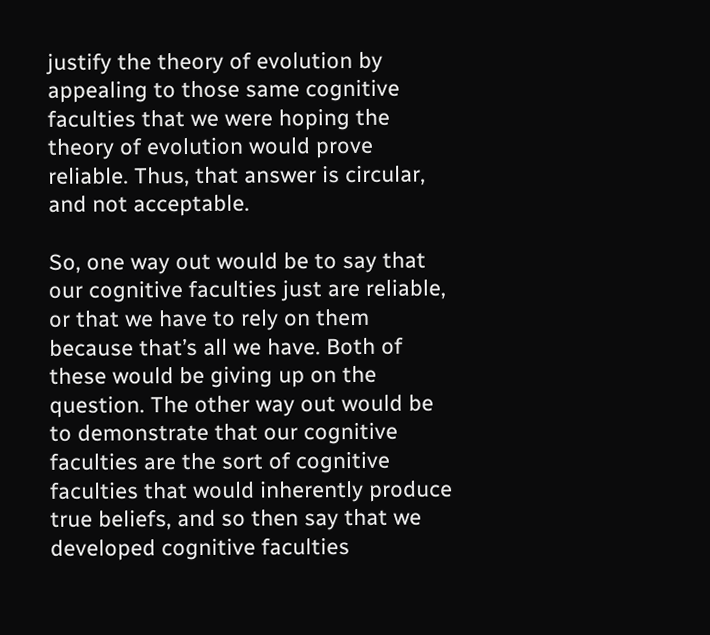justify the theory of evolution by appealing to those same cognitive faculties that we were hoping the theory of evolution would prove reliable. Thus, that answer is circular, and not acceptable.

So, one way out would be to say that our cognitive faculties just are reliable, or that we have to rely on them because that’s all we have. Both of these would be giving up on the question. The other way out would be to demonstrate that our cognitive faculties are the sort of cognitive faculties that would inherently produce true beliefs, and so then say that we developed cognitive faculties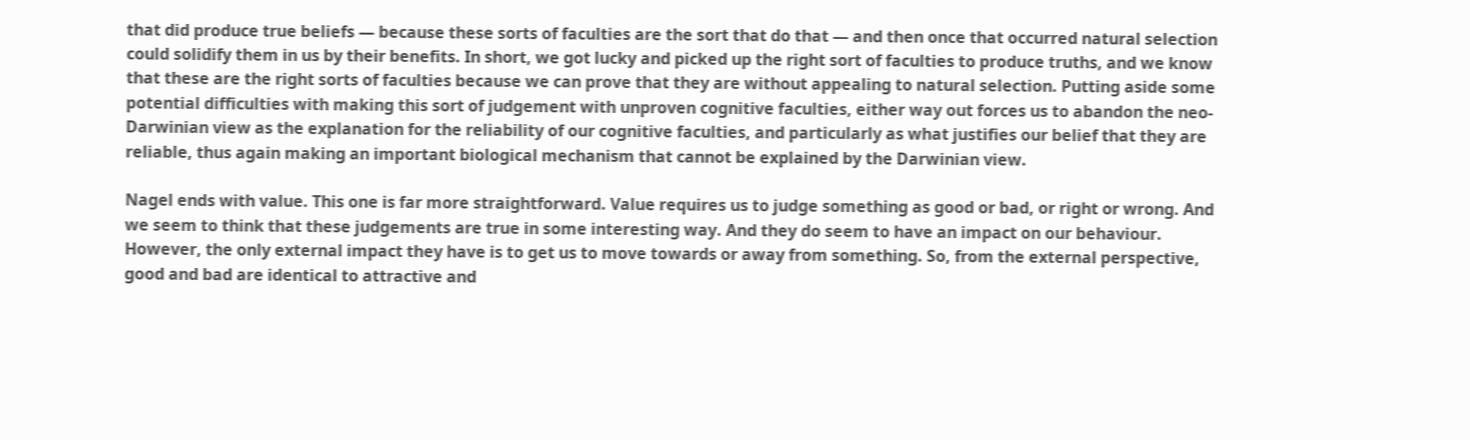that did produce true beliefs — because these sorts of faculties are the sort that do that — and then once that occurred natural selection could solidify them in us by their benefits. In short, we got lucky and picked up the right sort of faculties to produce truths, and we know that these are the right sorts of faculties because we can prove that they are without appealing to natural selection. Putting aside some potential difficulties with making this sort of judgement with unproven cognitive faculties, either way out forces us to abandon the neo-Darwinian view as the explanation for the reliability of our cognitive faculties, and particularly as what justifies our belief that they are reliable, thus again making an important biological mechanism that cannot be explained by the Darwinian view.

Nagel ends with value. This one is far more straightforward. Value requires us to judge something as good or bad, or right or wrong. And we seem to think that these judgements are true in some interesting way. And they do seem to have an impact on our behaviour. However, the only external impact they have is to get us to move towards or away from something. So, from the external perspective, good and bad are identical to attractive and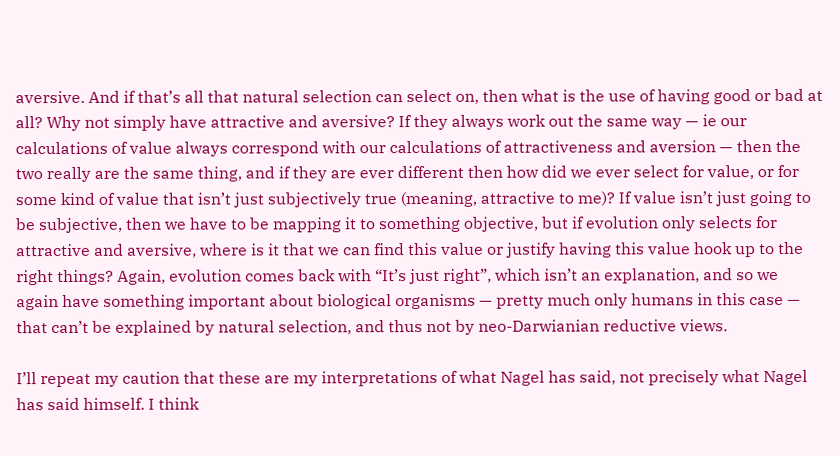aversive. And if that’s all that natural selection can select on, then what is the use of having good or bad at all? Why not simply have attractive and aversive? If they always work out the same way — ie our calculations of value always correspond with our calculations of attractiveness and aversion — then the two really are the same thing, and if they are ever different then how did we ever select for value, or for some kind of value that isn’t just subjectively true (meaning, attractive to me)? If value isn’t just going to be subjective, then we have to be mapping it to something objective, but if evolution only selects for attractive and aversive, where is it that we can find this value or justify having this value hook up to the right things? Again, evolution comes back with “It’s just right”, which isn’t an explanation, and so we again have something important about biological organisms — pretty much only humans in this case — that can’t be explained by natural selection, and thus not by neo-Darwianian reductive views.

I’ll repeat my caution that these are my interpretations of what Nagel has said, not precisely what Nagel has said himself. I think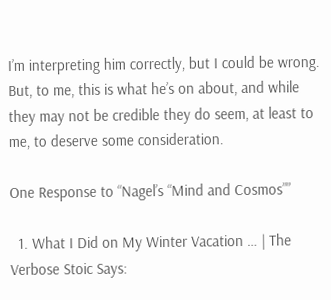I’m interpreting him correctly, but I could be wrong. But, to me, this is what he’s on about, and while they may not be credible they do seem, at least to me, to deserve some consideration.

One Response to “Nagel’s “Mind and Cosmos””

  1. What I Did on My Winter Vacation … | The Verbose Stoic Says: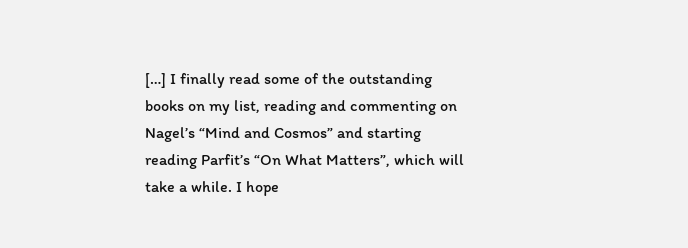[…] I finally read some of the outstanding books on my list, reading and commenting on Nagel’s “Mind and Cosmos” and starting reading Parfit’s “On What Matters”, which will take a while. I hope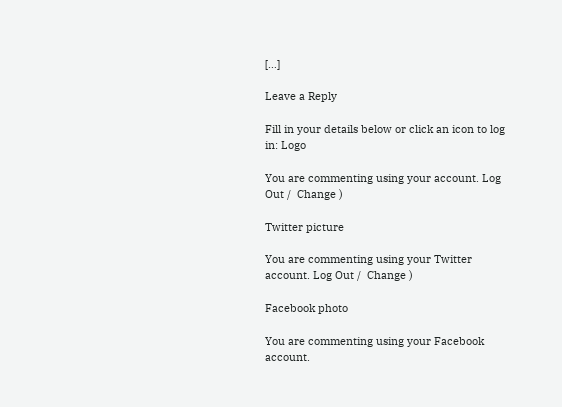[…]

Leave a Reply

Fill in your details below or click an icon to log in: Logo

You are commenting using your account. Log Out /  Change )

Twitter picture

You are commenting using your Twitter account. Log Out /  Change )

Facebook photo

You are commenting using your Facebook account.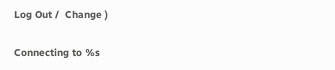Log Out /  Change )

Connecting to %s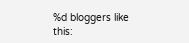%d bloggers like this: